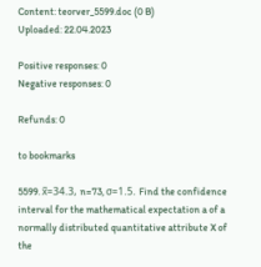Content: teorver_5599.doc (0 B)
Uploaded: 22.04.2023

Positive responses: 0
Negative responses: 0

Refunds: 0

to bookmarks

5599. x̅=34.3, n=73, σ=1.5. Find the confidence interval for the mathematical expectation a of a normally distributed quantitative attribute X of the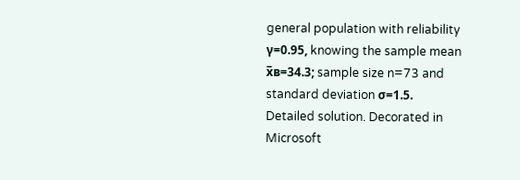general population with reliability γ=0.95, knowing the sample mean x̅в=34.3; sample size n=73 and standard deviation σ=1.5.
Detailed solution. Decorated in Microsoft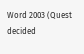Word 2003 (Quest decided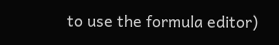to use the formula editor)